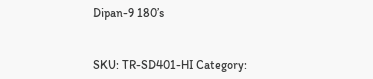Dipan-9 180’s


SKU: TR-SD401-HI Category: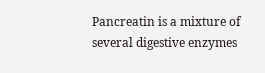Pancreatin is a mixture of several digestive enzymes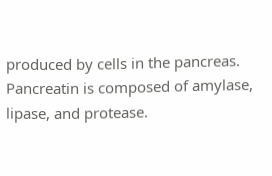produced by cells in the pancreas. Pancreatin is composed of amylase, lipase, and protease.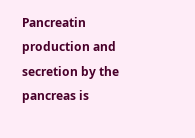Pancreatin production and secretion by the pancreas is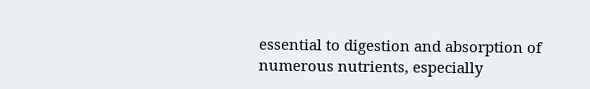essential to digestion and absorption of numerous nutrients, especially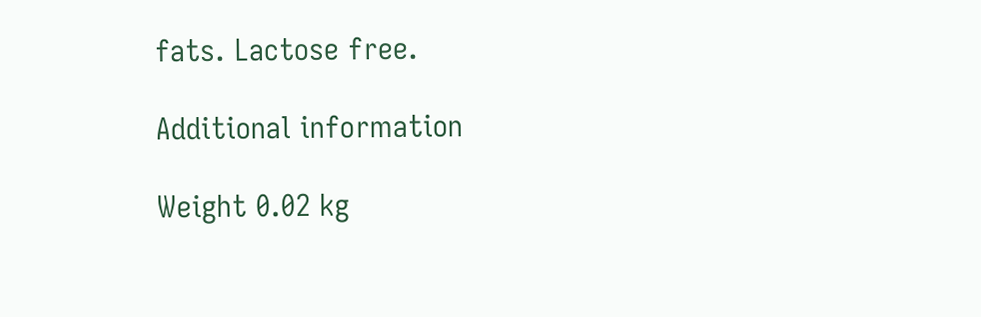fats. Lactose free.

Additional information

Weight 0.02 kg